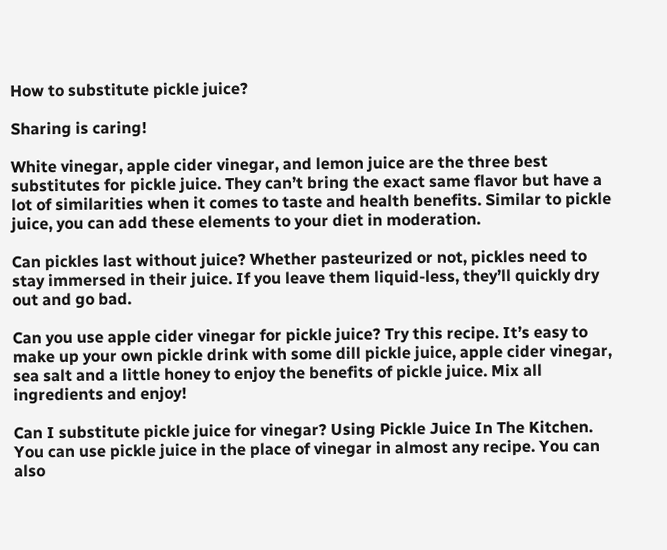How to substitute pickle juice?

Sharing is caring!

White vinegar, apple cider vinegar, and lemon juice are the three best substitutes for pickle juice. They can’t bring the exact same flavor but have a lot of similarities when it comes to taste and health benefits. Similar to pickle juice, you can add these elements to your diet in moderation.

Can pickles last without juice? Whether pasteurized or not, pickles need to stay immersed in their juice. If you leave them liquid-less, they’ll quickly dry out and go bad.

Can you use apple cider vinegar for pickle juice? Try this recipe. It’s easy to make up your own pickle drink with some dill pickle juice, apple cider vinegar, sea salt and a little honey to enjoy the benefits of pickle juice. Mix all ingredients and enjoy!

Can I substitute pickle juice for vinegar? Using Pickle Juice In The Kitchen. You can use pickle juice in the place of vinegar in almost any recipe. You can also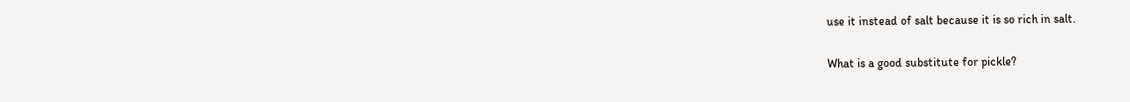use it instead of salt because it is so rich in salt.

What is a good substitute for pickle?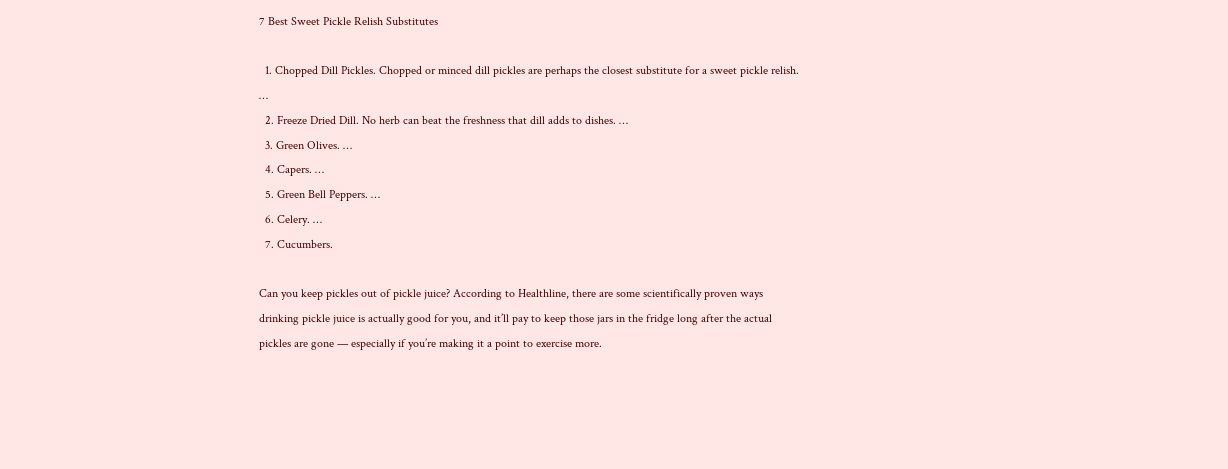7 Best Sweet Pickle Relish Substitutes

  1. Chopped Dill Pickles. Chopped or minced dill pickles are perhaps the closest substitute for a sweet pickle relish. …
  2. Freeze Dried Dill. No herb can beat the freshness that dill adds to dishes. …
  3. Green Olives. …
  4. Capers. …
  5. Green Bell Peppers. …
  6. Celery. …
  7. Cucumbers.

Can you keep pickles out of pickle juice? According to Healthline, there are some scientifically proven ways drinking pickle juice is actually good for you, and it’ll pay to keep those jars in the fridge long after the actual pickles are gone — especially if you’re making it a point to exercise more.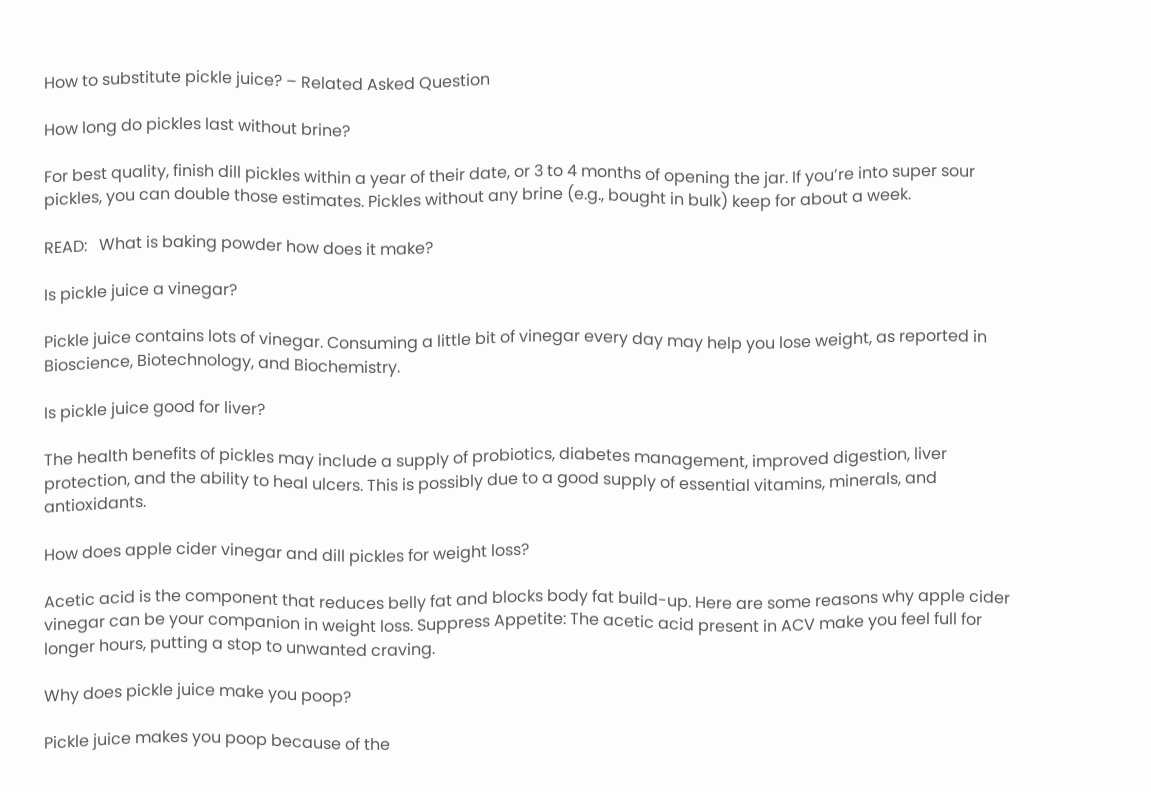How to substitute pickle juice? – Related Asked Question

How long do pickles last without brine?

For best quality, finish dill pickles within a year of their date, or 3 to 4 months of opening the jar. If you’re into super sour pickles, you can double those estimates. Pickles without any brine (e.g., bought in bulk) keep for about a week.

READ:   What is baking powder how does it make?

Is pickle juice a vinegar?

Pickle juice contains lots of vinegar. Consuming a little bit of vinegar every day may help you lose weight, as reported in Bioscience, Biotechnology, and Biochemistry.

Is pickle juice good for liver?

The health benefits of pickles may include a supply of probiotics, diabetes management, improved digestion, liver protection, and the ability to heal ulcers. This is possibly due to a good supply of essential vitamins, minerals, and antioxidants.

How does apple cider vinegar and dill pickles for weight loss?

Acetic acid is the component that reduces belly fat and blocks body fat build-up. Here are some reasons why apple cider vinegar can be your companion in weight loss. Suppress Appetite: The acetic acid present in ACV make you feel full for longer hours, putting a stop to unwanted craving.

Why does pickle juice make you poop?

Pickle juice makes you poop because of the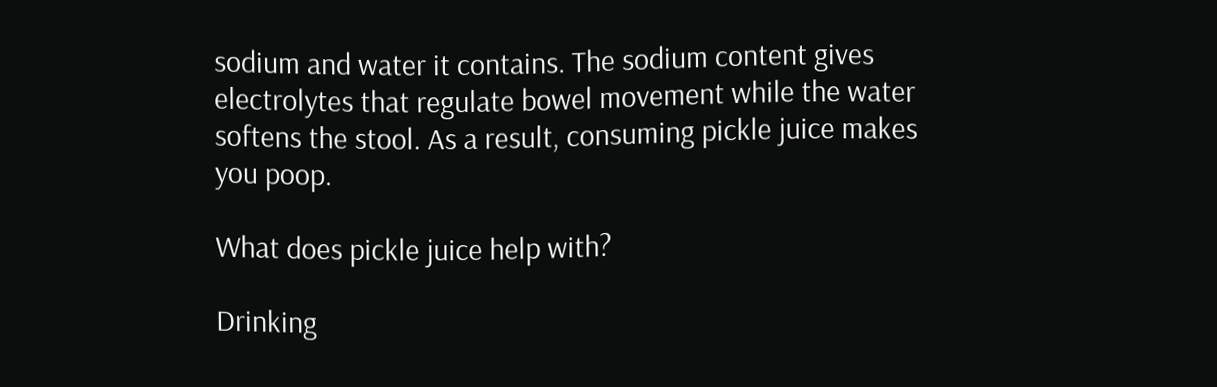sodium and water it contains. The sodium content gives electrolytes that regulate bowel movement while the water softens the stool. As a result, consuming pickle juice makes you poop.

What does pickle juice help with?

Drinking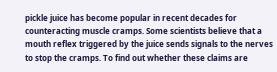pickle juice has become popular in recent decades for counteracting muscle cramps. Some scientists believe that a mouth reflex triggered by the juice sends signals to the nerves to stop the cramps. To find out whether these claims are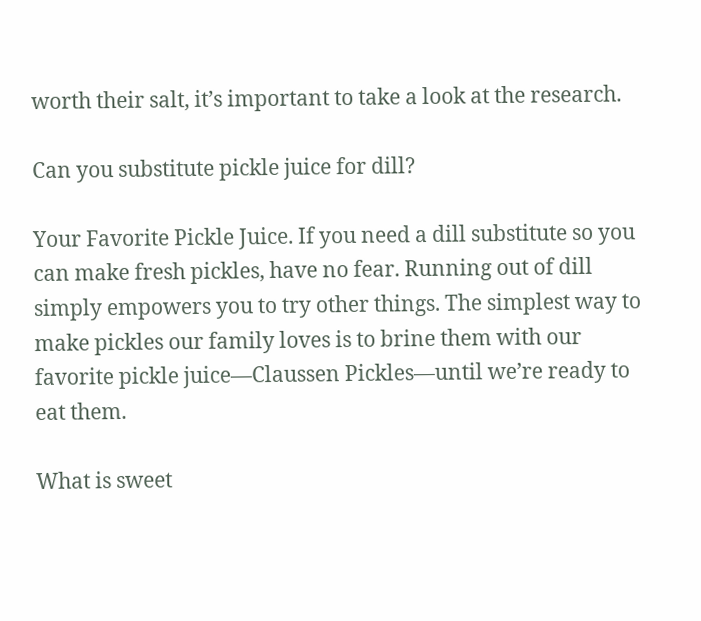worth their salt, it’s important to take a look at the research.

Can you substitute pickle juice for dill?

Your Favorite Pickle Juice. If you need a dill substitute so you can make fresh pickles, have no fear. Running out of dill simply empowers you to try other things. The simplest way to make pickles our family loves is to brine them with our favorite pickle juice—Claussen Pickles—until we’re ready to eat them.

What is sweet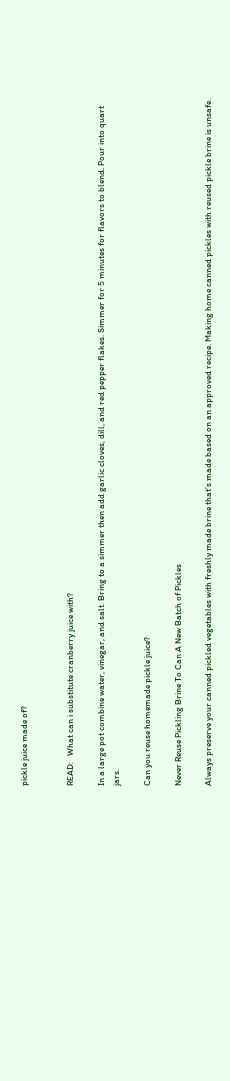pickle juice made of?


READ:   What can i substitute cranberry juice with?

In a large pot combine water, vinegar, and salt. Bring to a simmer then add garlic cloves, dill, and red pepper flakes. Simmer for 5 minutes for flavors to blend. Pour into quart jars.

Can you reuse homemade pickle juice?

Never Reuse Pickling Brine To Can A New Batch of Pickles

Always preserve your canned pickled vegetables with freshly made brine that’s made based on an approved recipe. Making home canned pickles with reused pickle brine is unsafe.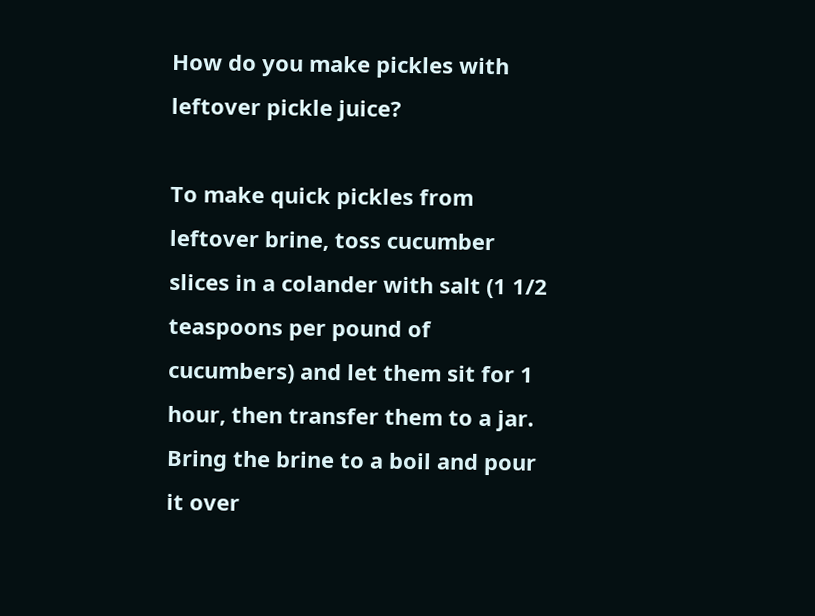How do you make pickles with leftover pickle juice?

To make quick pickles from leftover brine, toss cucumber slices in a colander with salt (1 1/2 teaspoons per pound of cucumbers) and let them sit for 1 hour, then transfer them to a jar. Bring the brine to a boil and pour it over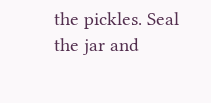the pickles. Seal the jar and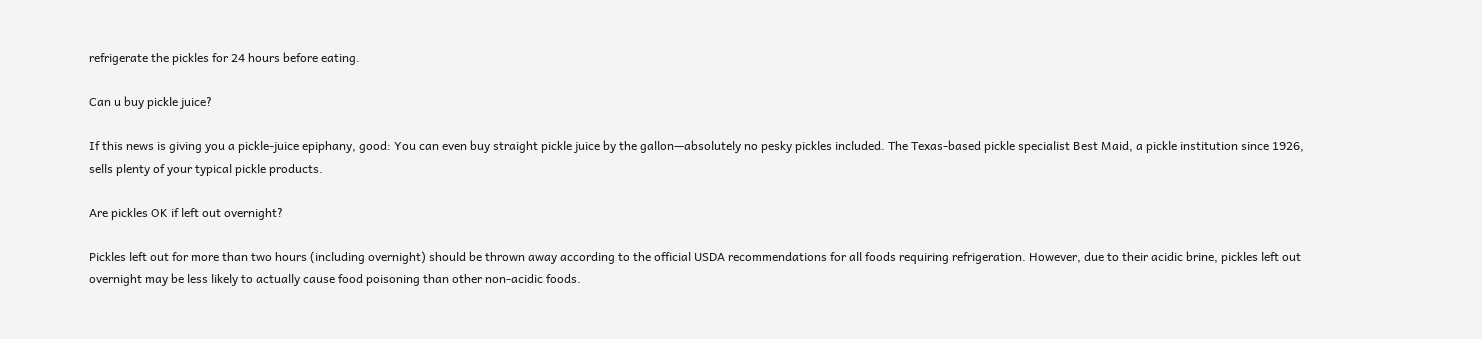refrigerate the pickles for 24 hours before eating.

Can u buy pickle juice?

If this news is giving you a pickle-juice epiphany, good: You can even buy straight pickle juice by the gallon—absolutely no pesky pickles included. The Texas-based pickle specialist Best Maid, a pickle institution since 1926, sells plenty of your typical pickle products.

Are pickles OK if left out overnight?

Pickles left out for more than two hours (including overnight) should be thrown away according to the official USDA recommendations for all foods requiring refrigeration. However, due to their acidic brine, pickles left out overnight may be less likely to actually cause food poisoning than other non-acidic foods.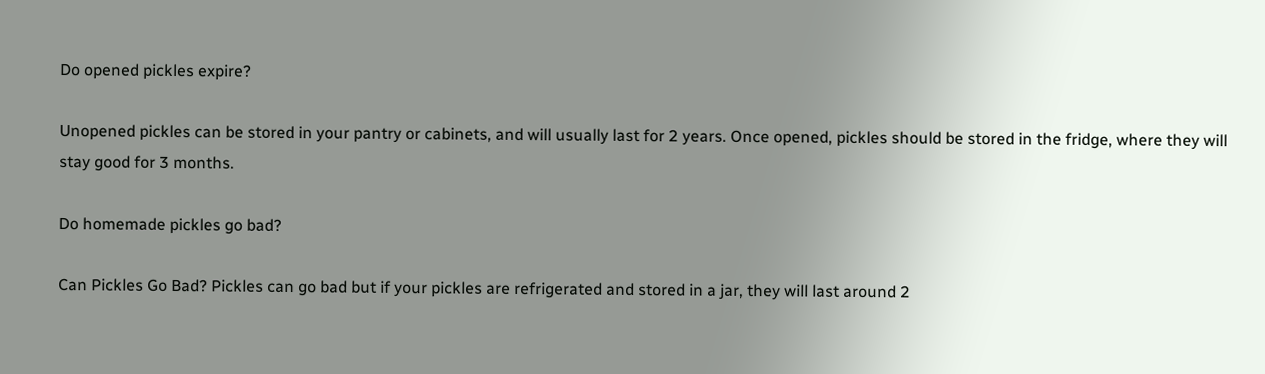Do opened pickles expire?

Unopened pickles can be stored in your pantry or cabinets, and will usually last for 2 years. Once opened, pickles should be stored in the fridge, where they will stay good for 3 months.

Do homemade pickles go bad?

Can Pickles Go Bad? Pickles can go bad but if your pickles are refrigerated and stored in a jar, they will last around 2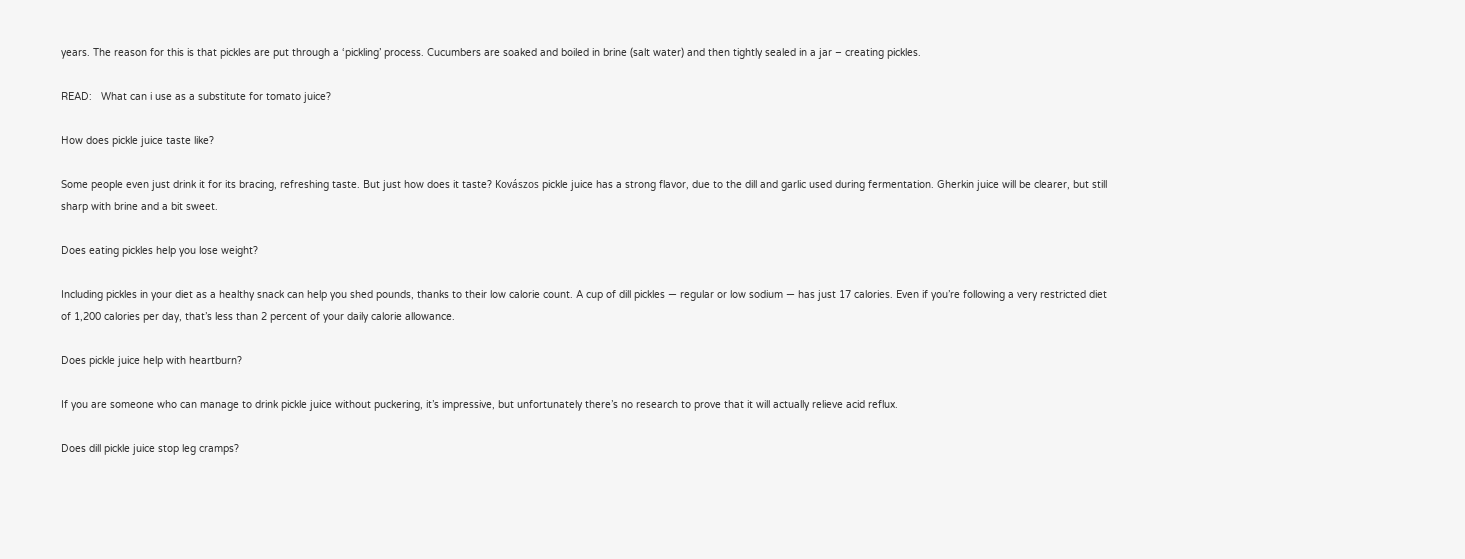years. The reason for this is that pickles are put through a ‘pickling’ process. Cucumbers are soaked and boiled in brine (salt water) and then tightly sealed in a jar – creating pickles.

READ:   What can i use as a substitute for tomato juice?

How does pickle juice taste like?

Some people even just drink it for its bracing, refreshing taste. But just how does it taste? Kovászos pickle juice has a strong flavor, due to the dill and garlic used during fermentation. Gherkin juice will be clearer, but still sharp with brine and a bit sweet.

Does eating pickles help you lose weight?

Including pickles in your diet as a healthy snack can help you shed pounds, thanks to their low calorie count. A cup of dill pickles — regular or low sodium — has just 17 calories. Even if you’re following a very restricted diet of 1,200 calories per day, that’s less than 2 percent of your daily calorie allowance.

Does pickle juice help with heartburn?

If you are someone who can manage to drink pickle juice without puckering, it’s impressive, but unfortunately there’s no research to prove that it will actually relieve acid reflux.

Does dill pickle juice stop leg cramps?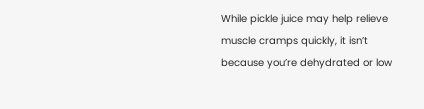While pickle juice may help relieve muscle cramps quickly, it isn’t because you’re dehydrated or low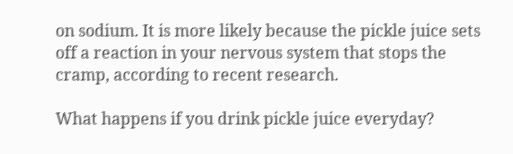on sodium. It is more likely because the pickle juice sets off a reaction in your nervous system that stops the cramp, according to recent research.

What happens if you drink pickle juice everyday?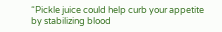“Pickle juice could help curb your appetite by stabilizing blood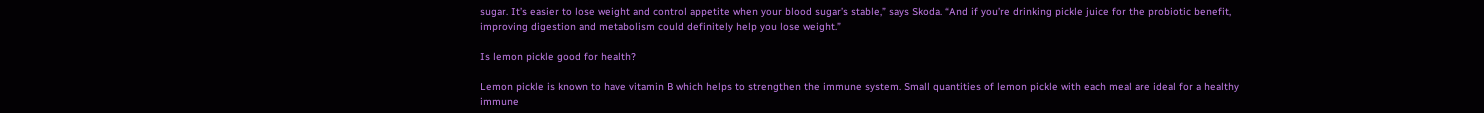sugar. It’s easier to lose weight and control appetite when your blood sugar’s stable,” says Skoda. “And if you’re drinking pickle juice for the probiotic benefit, improving digestion and metabolism could definitely help you lose weight.”

Is lemon pickle good for health?

Lemon pickle is known to have vitamin B which helps to strengthen the immune system. Small quantities of lemon pickle with each meal are ideal for a healthy immune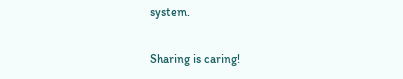system.

Sharing is caring!